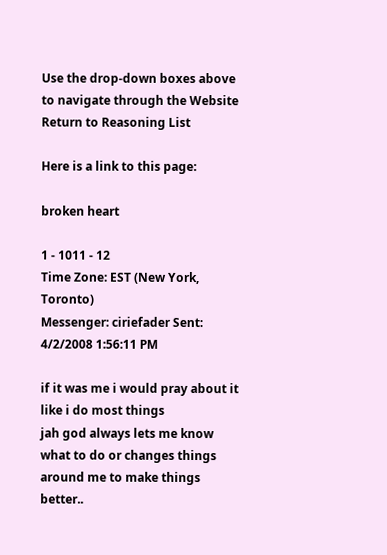Use the drop-down boxes above to navigate through the Website
Return to Reasoning List

Here is a link to this page:

broken heart

1 - 1011 - 12
Time Zone: EST (New York, Toronto)
Messenger: ciriefader Sent: 4/2/2008 1:56:11 PM

if it was me i would pray about it like i do most things
jah god always lets me know what to do or changes things around me to make things better..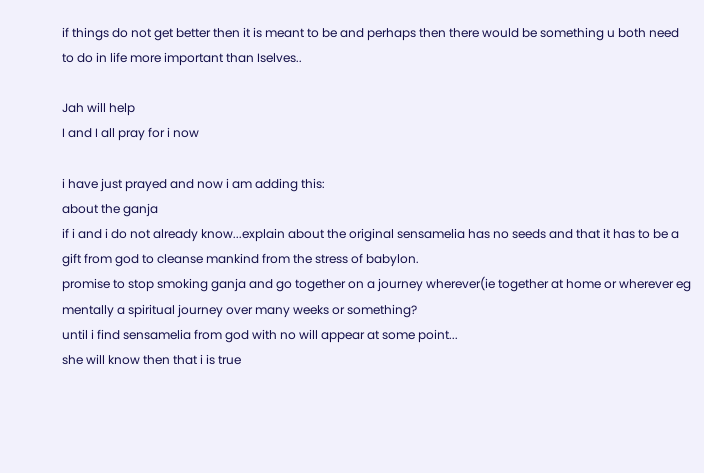if things do not get better then it is meant to be and perhaps then there would be something u both need to do in life more important than Iselves..

Jah will help
I and I all pray for i now

i have just prayed and now i am adding this:
about the ganja
if i and i do not already know...explain about the original sensamelia has no seeds and that it has to be a gift from god to cleanse mankind from the stress of babylon.
promise to stop smoking ganja and go together on a journey wherever(ie together at home or wherever eg mentally a spiritual journey over many weeks or something?
until i find sensamelia from god with no will appear at some point...
she will know then that i is true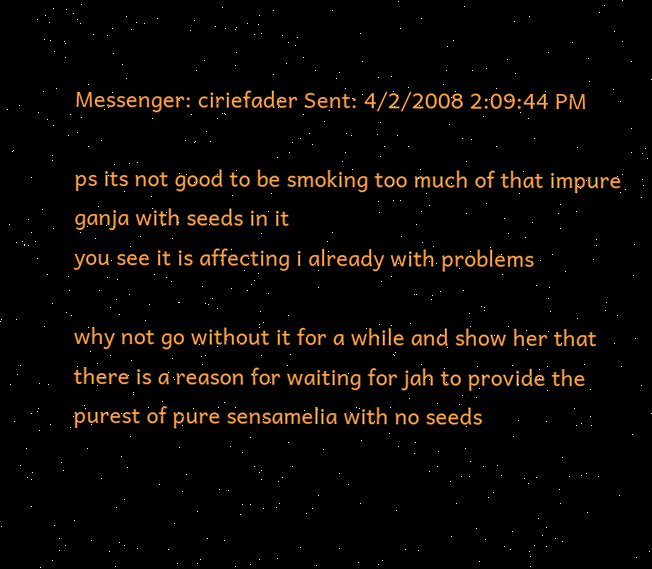Messenger: ciriefader Sent: 4/2/2008 2:09:44 PM

ps its not good to be smoking too much of that impure ganja with seeds in it
you see it is affecting i already with problems

why not go without it for a while and show her that there is a reason for waiting for jah to provide the purest of pure sensamelia with no seeds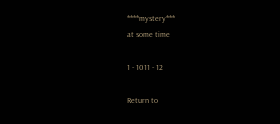****mystery***
at some time

1 - 1011 - 12

Return to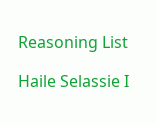Reasoning List

Haile Selassie I